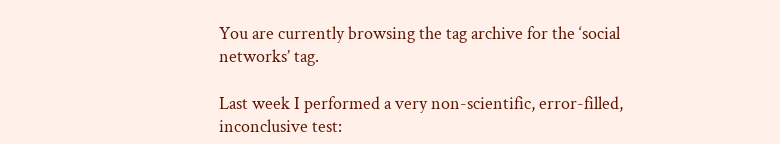You are currently browsing the tag archive for the ‘social networks’ tag.

Last week I performed a very non-scientific, error-filled, inconclusive test: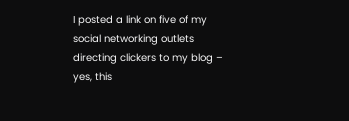I posted a link on five of my social networking outlets directing clickers to my blog – yes, this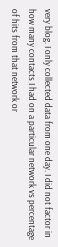very blog. I only collected data from one day. I did not factor in how many contacts I had on a particular network vs percentage of hits from that network or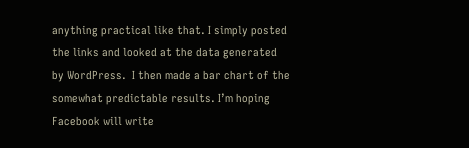anything practical like that. I simply posted the links and looked at the data generated by WordPress.  I then made a bar chart of the somewhat predictable results. I’m hoping Facebook will write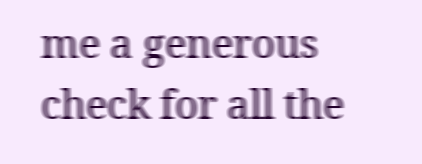me a generous check for all the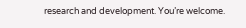research and development. You’re welcome.